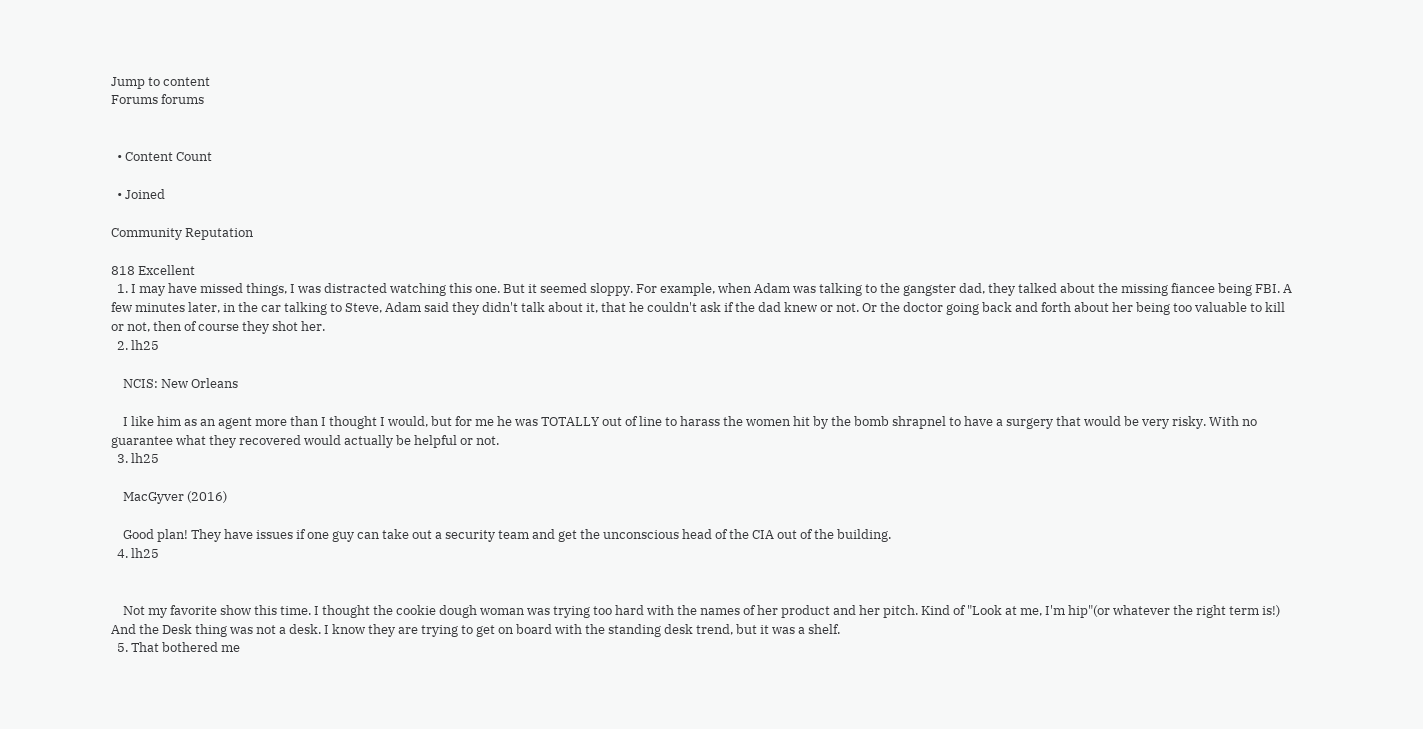Jump to content
Forums forums


  • Content Count

  • Joined

Community Reputation

818 Excellent
  1. I may have missed things, I was distracted watching this one. But it seemed sloppy. For example, when Adam was talking to the gangster dad, they talked about the missing fiancee being FBI. A few minutes later, in the car talking to Steve, Adam said they didn't talk about it, that he couldn't ask if the dad knew or not. Or the doctor going back and forth about her being too valuable to kill or not, then of course they shot her.
  2. lh25

    NCIS: New Orleans

    I like him as an agent more than I thought I would, but for me he was TOTALLY out of line to harass the women hit by the bomb shrapnel to have a surgery that would be very risky. With no guarantee what they recovered would actually be helpful or not.
  3. lh25

    MacGyver (2016)

    Good plan! They have issues if one guy can take out a security team and get the unconscious head of the CIA out of the building.
  4. lh25


    Not my favorite show this time. I thought the cookie dough woman was trying too hard with the names of her product and her pitch. Kind of "Look at me, I'm hip"(or whatever the right term is!) And the Desk thing was not a desk. I know they are trying to get on board with the standing desk trend, but it was a shelf.
  5. That bothered me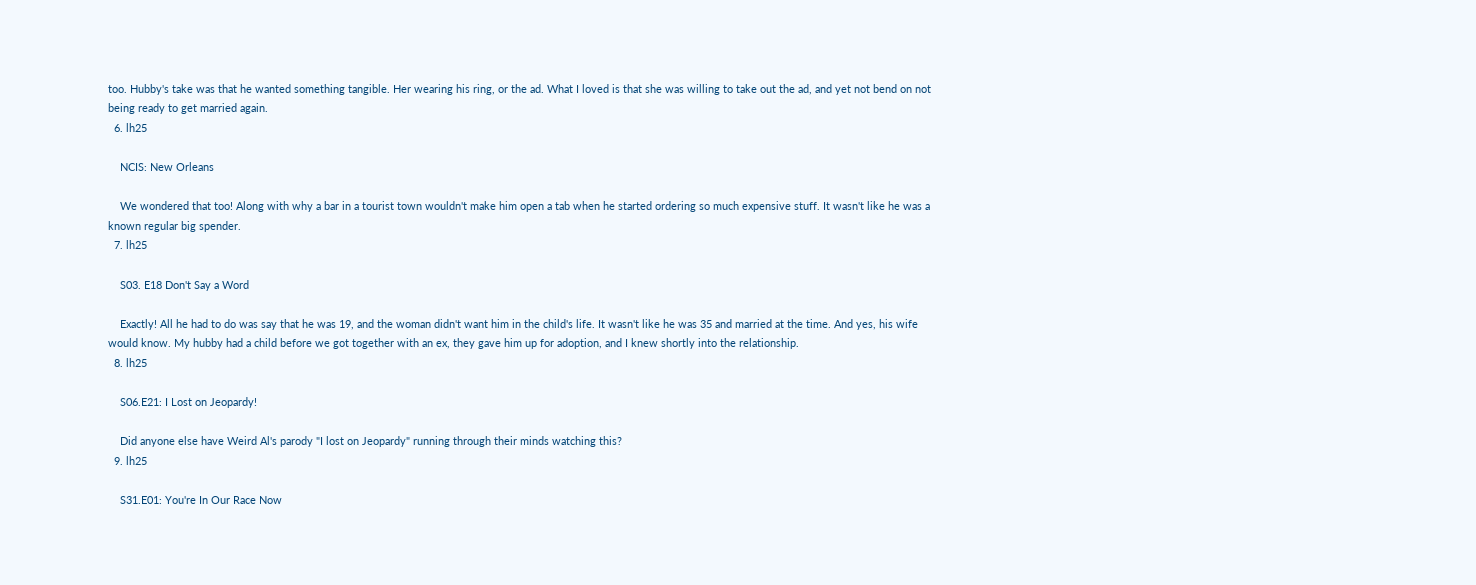too. Hubby's take was that he wanted something tangible. Her wearing his ring, or the ad. What I loved is that she was willing to take out the ad, and yet not bend on not being ready to get married again.
  6. lh25

    NCIS: New Orleans

    We wondered that too! Along with why a bar in a tourist town wouldn't make him open a tab when he started ordering so much expensive stuff. It wasn't like he was a known regular big spender.
  7. lh25

    S03. E18 Don't Say a Word

    Exactly! All he had to do was say that he was 19, and the woman didn't want him in the child's life. It wasn't like he was 35 and married at the time. And yes, his wife would know. My hubby had a child before we got together with an ex, they gave him up for adoption, and I knew shortly into the relationship.
  8. lh25

    S06.E21: I Lost on Jeopardy!

    Did anyone else have Weird Al's parody "I lost on Jeopardy" running through their minds watching this?
  9. lh25

    S31.E01: You're In Our Race Now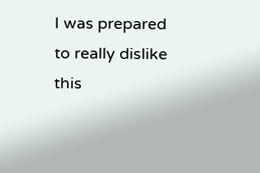I was prepared to really dislike this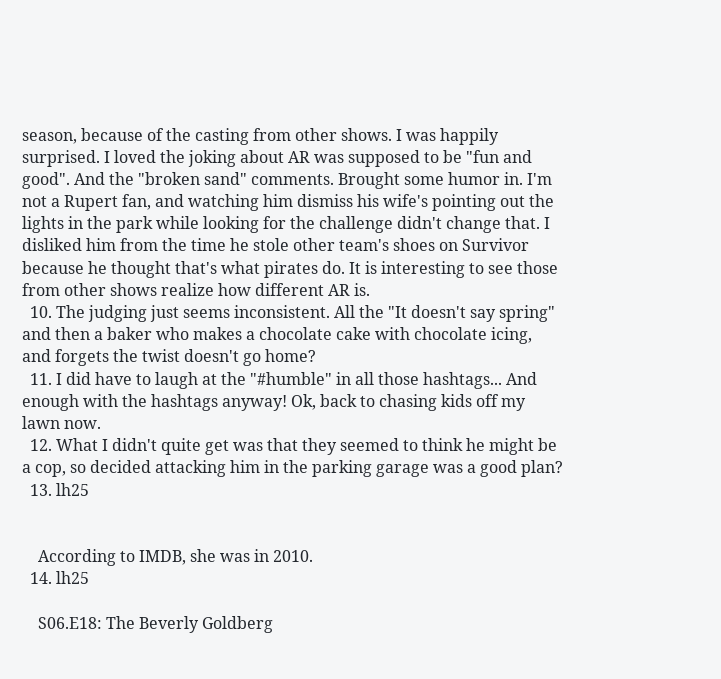season, because of the casting from other shows. I was happily surprised. I loved the joking about AR was supposed to be "fun and good". And the "broken sand" comments. Brought some humor in. I'm not a Rupert fan, and watching him dismiss his wife's pointing out the lights in the park while looking for the challenge didn't change that. I disliked him from the time he stole other team's shoes on Survivor because he thought that's what pirates do. It is interesting to see those from other shows realize how different AR is.
  10. The judging just seems inconsistent. All the "It doesn't say spring" and then a baker who makes a chocolate cake with chocolate icing, and forgets the twist doesn't go home?
  11. I did have to laugh at the "#humble" in all those hashtags... And enough with the hashtags anyway! Ok, back to chasing kids off my lawn now.
  12. What I didn't quite get was that they seemed to think he might be a cop, so decided attacking him in the parking garage was a good plan?
  13. lh25


    According to IMDB, she was in 2010.
  14. lh25

    S06.E18: The Beverly Goldberg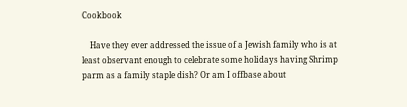Cookbook

    Have they ever addressed the issue of a Jewish family who is at least observant enough to celebrate some holidays having Shrimp parm as a family staple dish? Or am I offbase about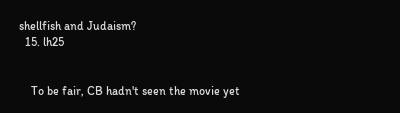shellfish and Judaism?
  15. lh25


    To be fair, CB hadn't seen the movie yet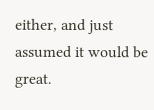either, and just assumed it would be great.